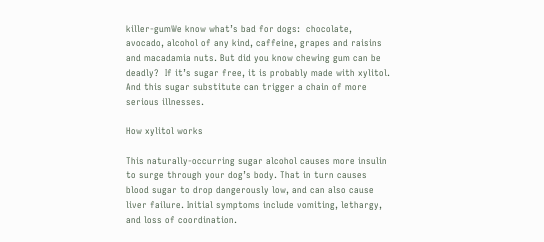killer-gumWe know what’s bad for dogs:  chocolate, avocado, alcohol of any kind, caffeine, grapes and raisins and macadamia nuts. But did you know chewing gum can be deadly?  If it’s sugar free, it is probably made with xylitol. And this sugar substitute can trigger a chain of more serious illnesses.

How xylitol works

This naturally-occurring sugar alcohol causes more insulin to surge through your dog’s body. That in turn causes blood sugar to drop dangerously low, and can also cause liver failure. Initial symptoms include vomiting, lethargy, and loss of coordination.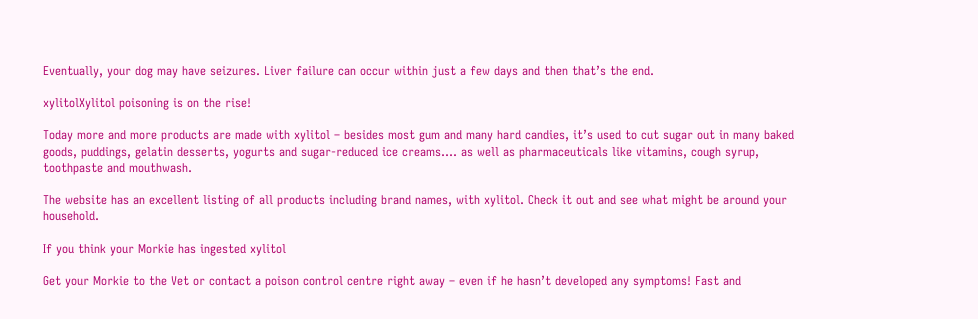Eventually, your dog may have seizures. Liver failure can occur within just a few days and then that’s the end.

xylitolXylitol poisoning is on the rise!

Today more and more products are made with xylitol – besides most gum and many hard candies, it’s used to cut sugar out in many baked goods, puddings, gelatin desserts, yogurts and sugar-reduced ice creams…. as well as pharmaceuticals like vitamins, cough syrup, toothpaste and mouthwash.

The website has an excellent listing of all products including brand names, with xylitol. Check it out and see what might be around your household.

If you think your Morkie has ingested xylitol

Get your Morkie to the Vet or contact a poison control centre right away – even if he hasn’t developed any symptoms! Fast and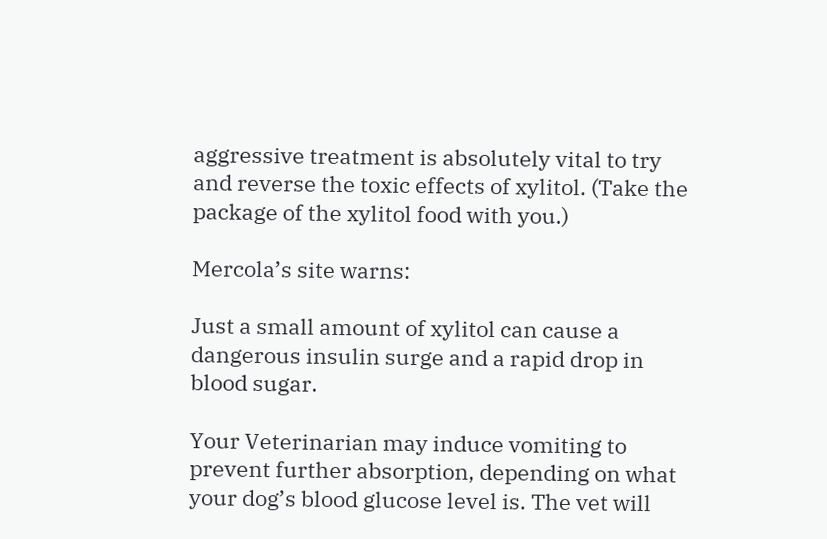aggressive treatment is absolutely vital to try and reverse the toxic effects of xylitol. (Take the package of the xylitol food with you.)

Mercola’s site warns:

Just a small amount of xylitol can cause a dangerous insulin surge and a rapid drop in blood sugar.

Your Veterinarian may induce vomiting to prevent further absorption, depending on what your dog’s blood glucose level is. The vet will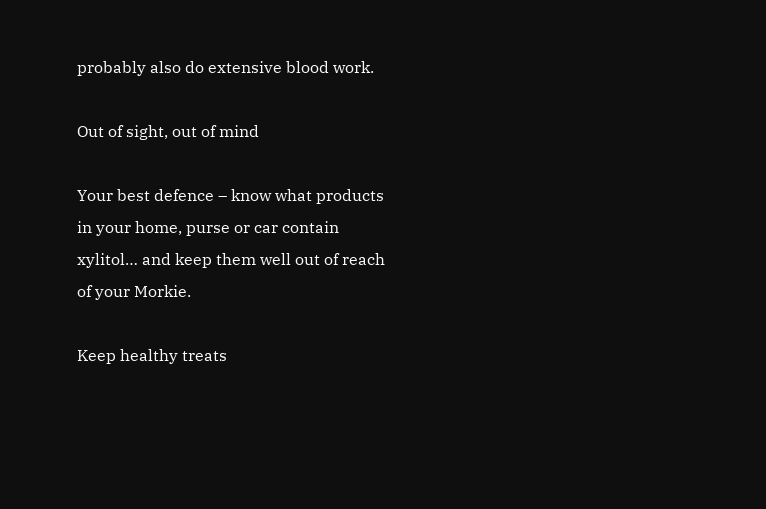probably also do extensive blood work.

Out of sight, out of mind

Your best defence – know what products in your home, purse or car contain xylitol… and keep them well out of reach of your Morkie.

Keep healthy treats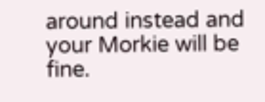around instead and your Morkie will be fine.